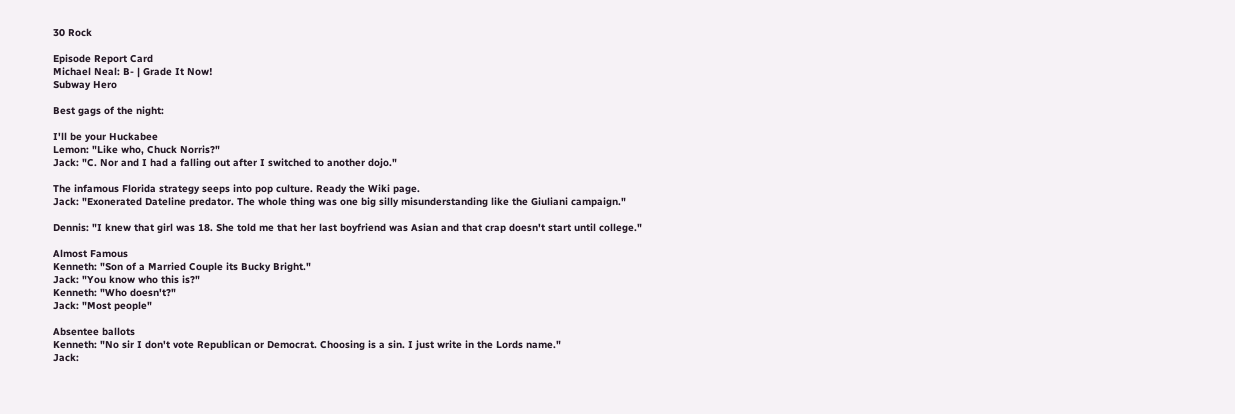30 Rock

Episode Report Card
Michael Neal: B- | Grade It Now!
Subway Hero

Best gags of the night:

I'll be your Huckabee
Lemon: "Like who, Chuck Norris?"
Jack: "C. Nor and I had a falling out after I switched to another dojo."

The infamous Florida strategy seeps into pop culture. Ready the Wiki page.
Jack: "Exonerated Dateline predator. The whole thing was one big silly misunderstanding like the Giuliani campaign."

Dennis: "I knew that girl was 18. She told me that her last boyfriend was Asian and that crap doesn't start until college."

Almost Famous
Kenneth: "Son of a Married Couple its Bucky Bright."
Jack: "You know who this is?"
Kenneth: "Who doesn't?"
Jack: "Most people"

Absentee ballots
Kenneth: "No sir I don't vote Republican or Democrat. Choosing is a sin. I just write in the Lords name."
Jack: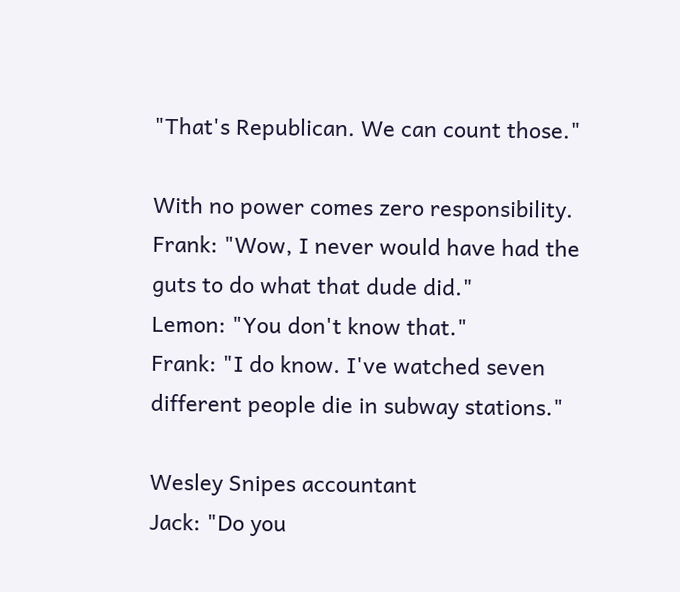"That's Republican. We can count those."

With no power comes zero responsibility.
Frank: "Wow, I never would have had the guts to do what that dude did."
Lemon: "You don't know that."
Frank: "I do know. I've watched seven different people die in subway stations."

Wesley Snipes accountant
Jack: "Do you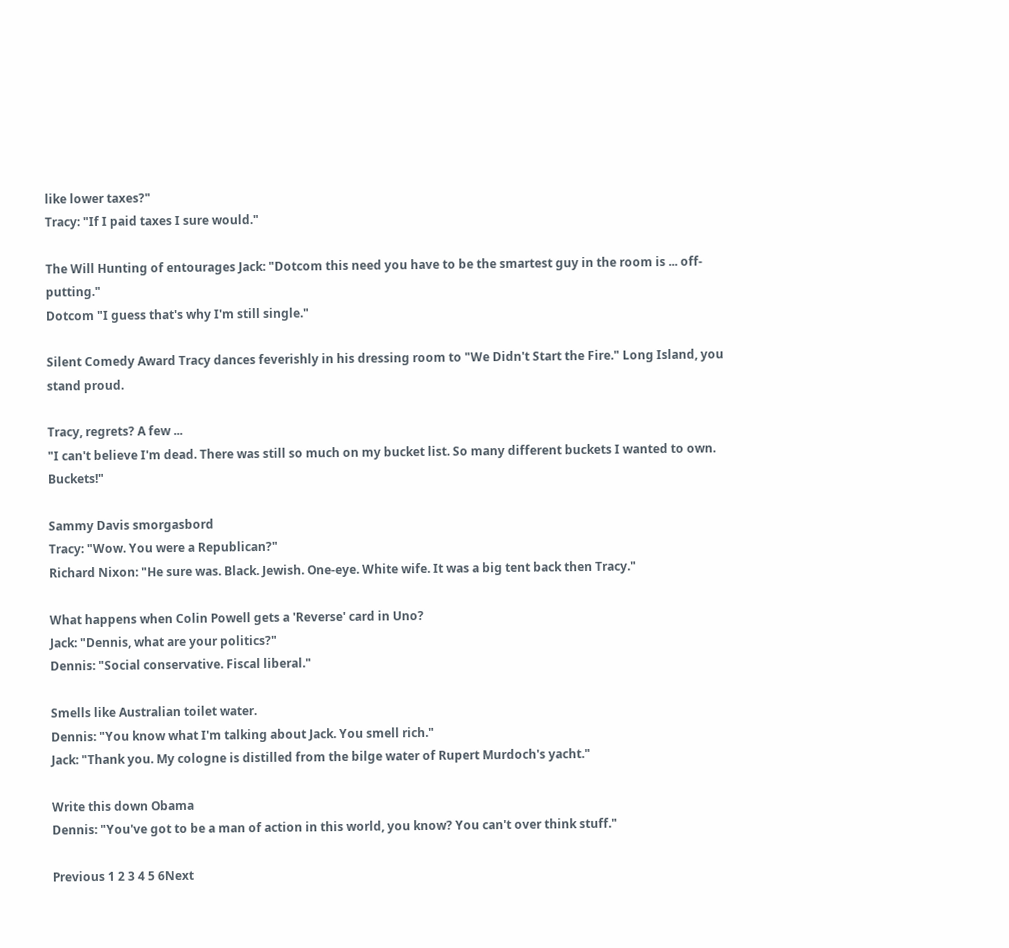like lower taxes?"
Tracy: "If I paid taxes I sure would."

The Will Hunting of entourages Jack: "Dotcom this need you have to be the smartest guy in the room is ... off-putting."
Dotcom "I guess that's why I'm still single."

Silent Comedy Award Tracy dances feverishly in his dressing room to "We Didn't Start the Fire." Long Island, you stand proud.

Tracy, regrets? A few ...
"I can't believe I'm dead. There was still so much on my bucket list. So many different buckets I wanted to own. Buckets!"

Sammy Davis smorgasbord
Tracy: "Wow. You were a Republican?"
Richard Nixon: "He sure was. Black. Jewish. One-eye. White wife. It was a big tent back then Tracy."

What happens when Colin Powell gets a 'Reverse' card in Uno?
Jack: "Dennis, what are your politics?"
Dennis: "Social conservative. Fiscal liberal."

Smells like Australian toilet water.
Dennis: "You know what I'm talking about Jack. You smell rich."
Jack: "Thank you. My cologne is distilled from the bilge water of Rupert Murdoch's yacht."

Write this down Obama
Dennis: "You've got to be a man of action in this world, you know? You can't over think stuff."

Previous 1 2 3 4 5 6Next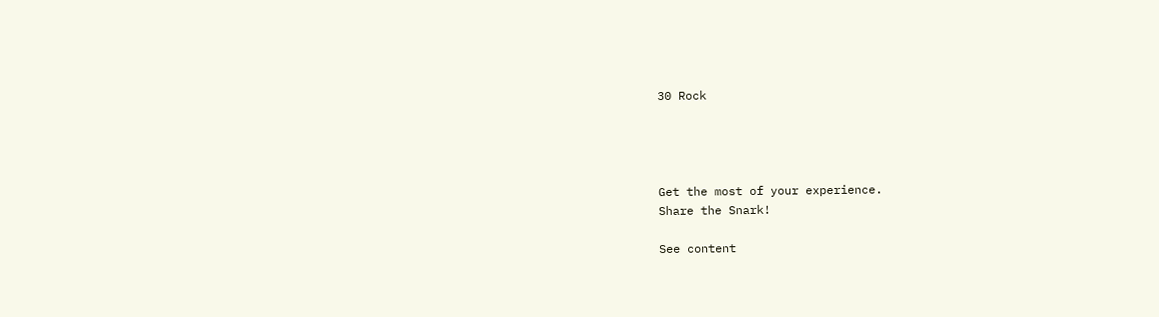30 Rock




Get the most of your experience.
Share the Snark!

See content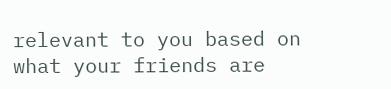relevant to you based on what your friends are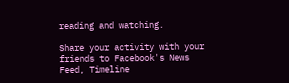reading and watching.

Share your activity with your friends to Facebook's News Feed, Timeline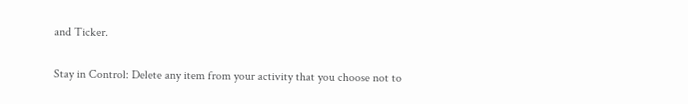and Ticker.

Stay in Control: Delete any item from your activity that you choose not to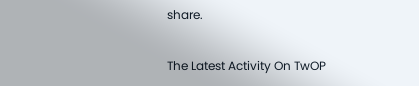share.

The Latest Activity On TwOP